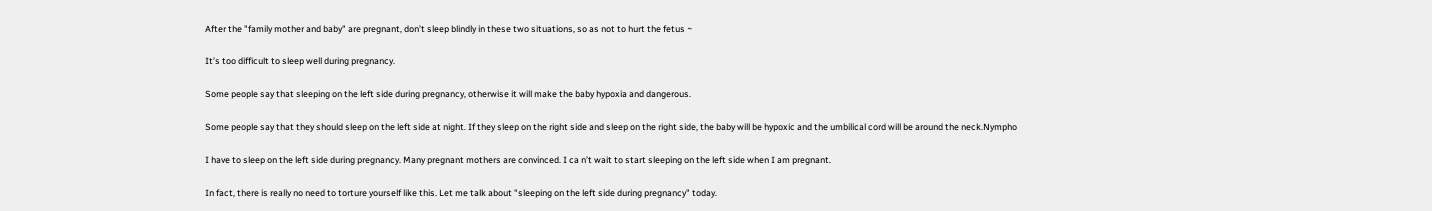After the "family mother and baby" are pregnant, don’t sleep blindly in these two situations, so as not to hurt the fetus ~

It’s too difficult to sleep well during pregnancy.

Some people say that sleeping on the left side during pregnancy, otherwise it will make the baby hypoxia and dangerous.

Some people say that they should sleep on the left side at night. If they sleep on the right side and sleep on the right side, the baby will be hypoxic and the umbilical cord will be around the neck.Nympho

I have to sleep on the left side during pregnancy. Many pregnant mothers are convinced. I ca n’t wait to start sleeping on the left side when I am pregnant.

In fact, there is really no need to torture yourself like this. Let me talk about "sleeping on the left side during pregnancy" today.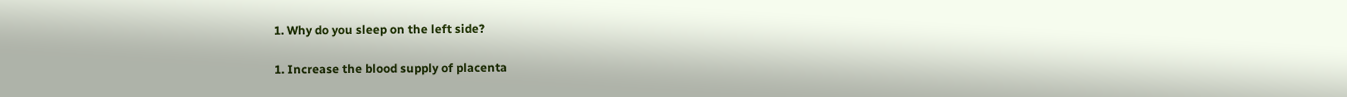1. Why do you sleep on the left side?

1. Increase the blood supply of placenta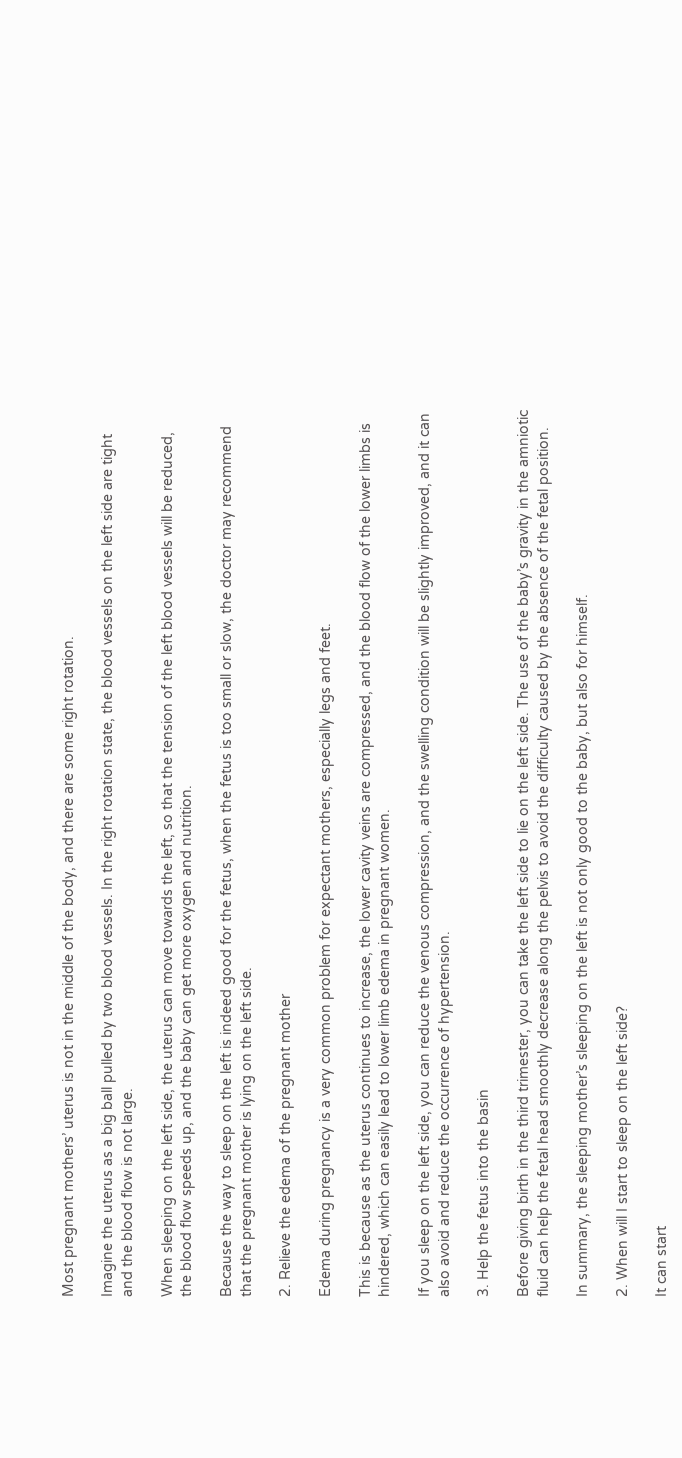Most pregnant mothers’ uterus is not in the middle of the body, and there are some right rotation.

Imagine the uterus as a big ball pulled by two blood vessels. In the right rotation state, the blood vessels on the left side are tight and the blood flow is not large.

When sleeping on the left side, the uterus can move towards the left, so that the tension of the left blood vessels will be reduced, the blood flow speeds up, and the baby can get more oxygen and nutrition.

Because the way to sleep on the left is indeed good for the fetus, when the fetus is too small or slow, the doctor may recommend that the pregnant mother is lying on the left side.

2. Relieve the edema of the pregnant mother

Edema during pregnancy is a very common problem for expectant mothers, especially legs and feet.

This is because as the uterus continues to increase, the lower cavity veins are compressed, and the blood flow of the lower limbs is hindered, which can easily lead to lower limb edema in pregnant women.

If you sleep on the left side, you can reduce the venous compression, and the swelling condition will be slightly improved, and it can also avoid and reduce the occurrence of hypertension.

3. Help the fetus into the basin

Before giving birth in the third trimester, you can take the left side to lie on the left side. The use of the baby’s gravity in the amniotic fluid can help the fetal head smoothly decrease along the pelvis to avoid the difficulty caused by the absence of the fetal position.

In summary, the sleeping mother’s sleeping on the left is not only good to the baby, but also for himself.

2. When will I start to sleep on the left side?

It can start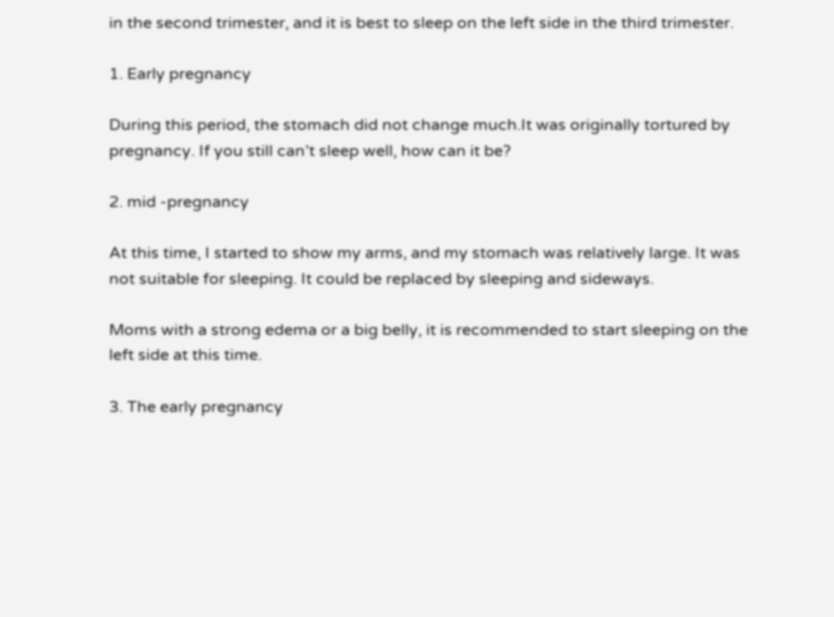in the second trimester, and it is best to sleep on the left side in the third trimester.

1. Early pregnancy

During this period, the stomach did not change much.It was originally tortured by pregnancy. If you still can’t sleep well, how can it be?

2. mid -pregnancy

At this time, I started to show my arms, and my stomach was relatively large. It was not suitable for sleeping. It could be replaced by sleeping and sideways.

Moms with a strong edema or a big belly, it is recommended to start sleeping on the left side at this time.

3. The early pregnancy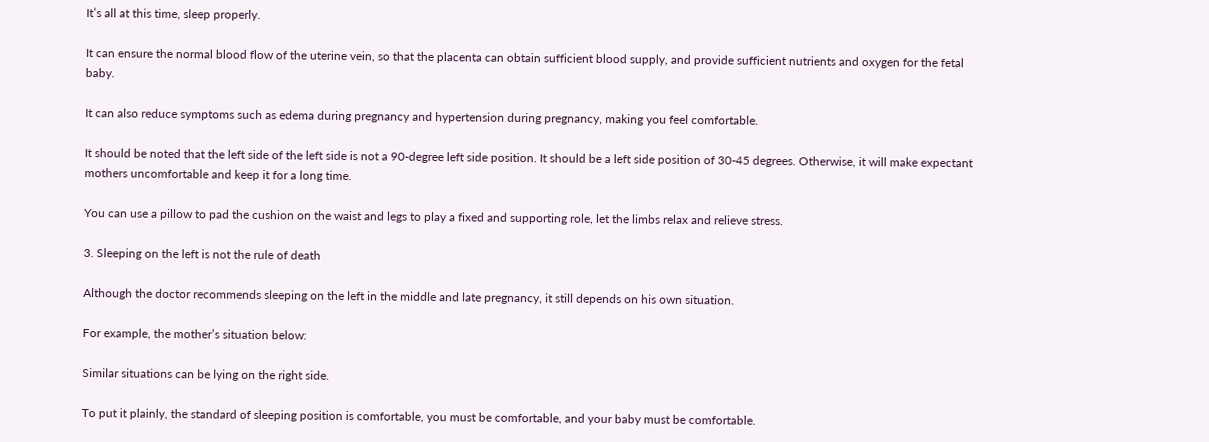It’s all at this time, sleep properly.

It can ensure the normal blood flow of the uterine vein, so that the placenta can obtain sufficient blood supply, and provide sufficient nutrients and oxygen for the fetal baby.

It can also reduce symptoms such as edema during pregnancy and hypertension during pregnancy, making you feel comfortable.

It should be noted that the left side of the left side is not a 90-degree left side position. It should be a left side position of 30-45 degrees. Otherwise, it will make expectant mothers uncomfortable and keep it for a long time.

You can use a pillow to pad the cushion on the waist and legs to play a fixed and supporting role, let the limbs relax and relieve stress.

3. Sleeping on the left is not the rule of death

Although the doctor recommends sleeping on the left in the middle and late pregnancy, it still depends on his own situation.

For example, the mother’s situation below:

Similar situations can be lying on the right side.

To put it plainly, the standard of sleeping position is comfortable, you must be comfortable, and your baby must be comfortable.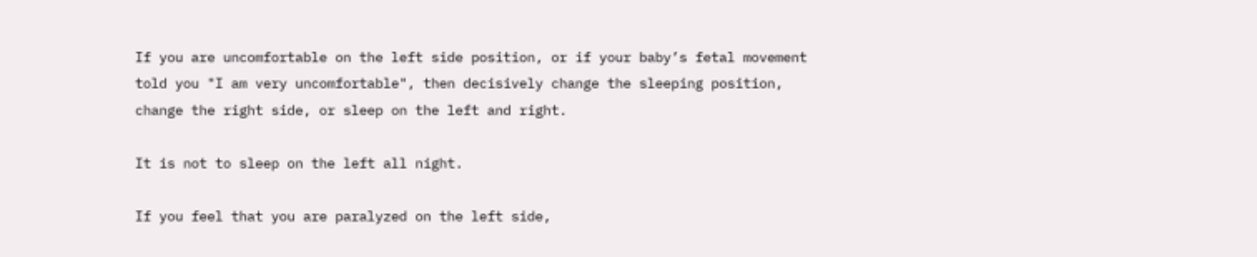If you are uncomfortable on the left side position, or if your baby’s fetal movement told you "I am very uncomfortable", then decisively change the sleeping position, change the right side, or sleep on the left and right.

It is not to sleep on the left all night.

If you feel that you are paralyzed on the left side,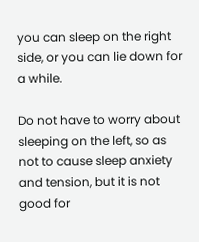you can sleep on the right side, or you can lie down for a while.

Do not have to worry about sleeping on the left, so as not to cause sleep anxiety and tension, but it is not good for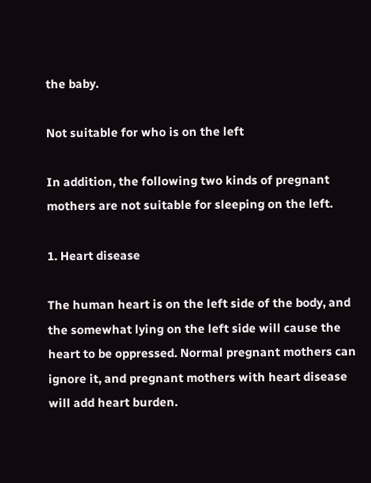the baby.

Not suitable for who is on the left

In addition, the following two kinds of pregnant mothers are not suitable for sleeping on the left.

1. Heart disease

The human heart is on the left side of the body, and the somewhat lying on the left side will cause the heart to be oppressed. Normal pregnant mothers can ignore it, and pregnant mothers with heart disease will add heart burden.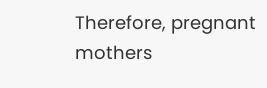Therefore, pregnant mothers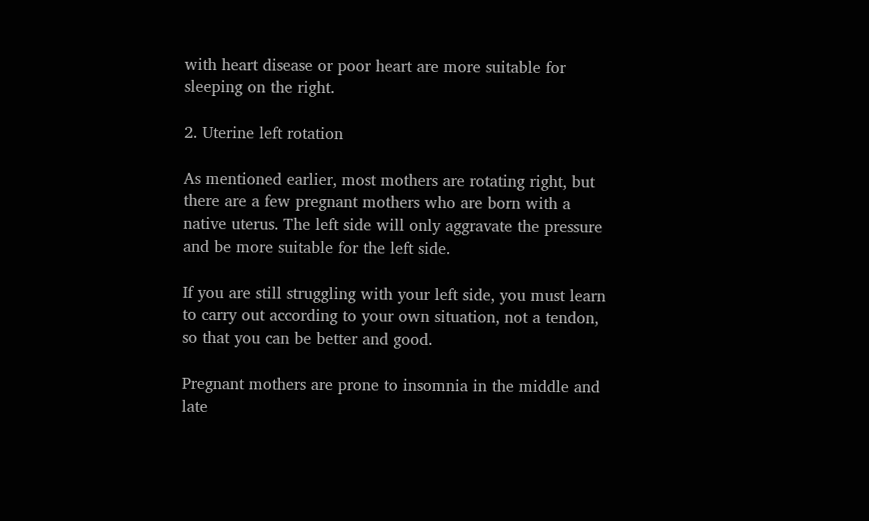with heart disease or poor heart are more suitable for sleeping on the right.

2. Uterine left rotation

As mentioned earlier, most mothers are rotating right, but there are a few pregnant mothers who are born with a native uterus. The left side will only aggravate the pressure and be more suitable for the left side.

If you are still struggling with your left side, you must learn to carry out according to your own situation, not a tendon, so that you can be better and good.

Pregnant mothers are prone to insomnia in the middle and late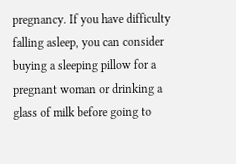pregnancy. If you have difficulty falling asleep, you can consider buying a sleeping pillow for a pregnant woman or drinking a glass of milk before going to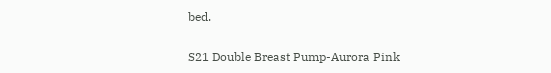bed.

S21 Double Breast Pump-Aurora Pink